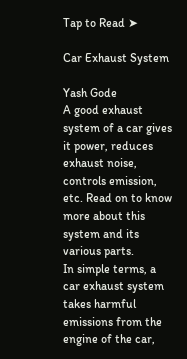Tap to Read ➤

Car Exhaust System

Yash Gode
A good exhaust system of a car gives it power, reduces exhaust noise, controls emission, etc. Read on to know more about this system and its various parts.
In simple terms, a car exhaust system takes harmful emissions from the engine of the car,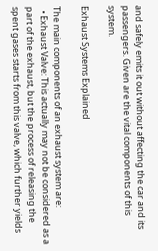and safely emits it out without affecting the car and its passengers. Given are the vital components of this system.

Exhaust Systems Explained

The main components of an exhaust system are:
  • Exhaust Valve: This actually may not be considered as a part of the exhaust, but the process of releasing the spent gases starts from this valve, which further yields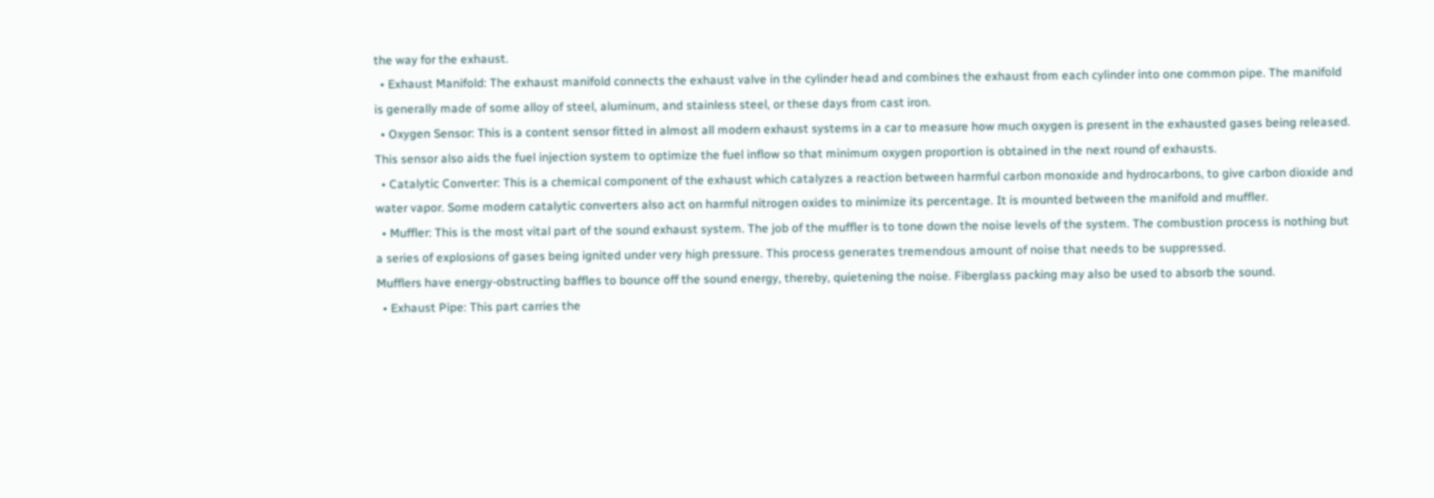the way for the exhaust.
  • Exhaust Manifold: The exhaust manifold connects the exhaust valve in the cylinder head and combines the exhaust from each cylinder into one common pipe. The manifold is generally made of some alloy of steel, aluminum, and stainless steel, or these days from cast iron.
  • Oxygen Sensor: This is a content sensor fitted in almost all modern exhaust systems in a car to measure how much oxygen is present in the exhausted gases being released. This sensor also aids the fuel injection system to optimize the fuel inflow so that minimum oxygen proportion is obtained in the next round of exhausts.
  • Catalytic Converter: This is a chemical component of the exhaust which catalyzes a reaction between harmful carbon monoxide and hydrocarbons, to give carbon dioxide and water vapor. Some modern catalytic converters also act on harmful nitrogen oxides to minimize its percentage. It is mounted between the manifold and muffler.
  • Muffler: This is the most vital part of the sound exhaust system. The job of the muffler is to tone down the noise levels of the system. The combustion process is nothing but a series of explosions of gases being ignited under very high pressure. This process generates tremendous amount of noise that needs to be suppressed.
Mufflers have energy-obstructing baffles to bounce off the sound energy, thereby, quietening the noise. Fiberglass packing may also be used to absorb the sound.
  • Exhaust Pipe: This part carries the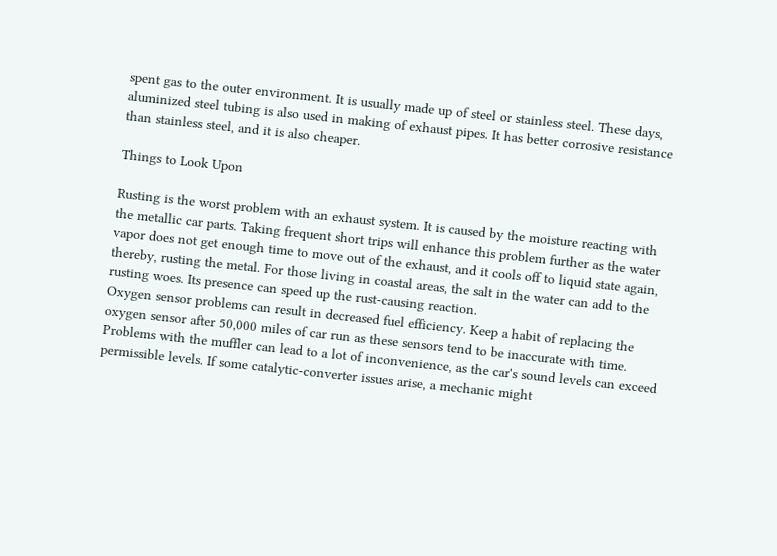spent gas to the outer environment. It is usually made up of steel or stainless steel. These days, aluminized steel tubing is also used in making of exhaust pipes. It has better corrosive resistance than stainless steel, and it is also cheaper.

Things to Look Upon

Rusting is the worst problem with an exhaust system. It is caused by the moisture reacting with the metallic car parts. Taking frequent short trips will enhance this problem further as the water vapor does not get enough time to move out of the exhaust, and it cools off to liquid state again, thereby, rusting the metal. For those living in coastal areas, the salt in the water can add to the rusting woes. Its presence can speed up the rust-causing reaction.
Oxygen sensor problems can result in decreased fuel efficiency. Keep a habit of replacing the oxygen sensor after 50,000 miles of car run as these sensors tend to be inaccurate with time.
Problems with the muffler can lead to a lot of inconvenience, as the car's sound levels can exceed permissible levels. If some catalytic-converter issues arise, a mechanic might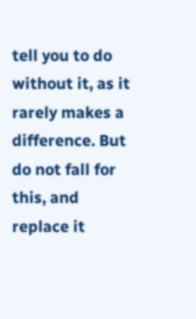tell you to do without it, as it rarely makes a difference. But do not fall for this, and replace it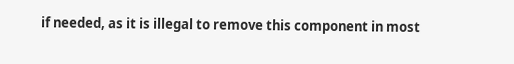if needed, as it is illegal to remove this component in most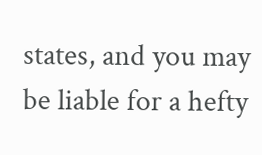states, and you may be liable for a hefty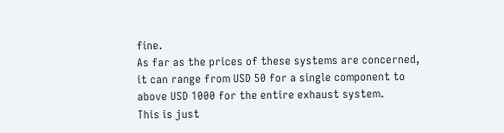fine.
As far as the prices of these systems are concerned, it can range from USD 50 for a single component to above USD 1000 for the entire exhaust system.
This is just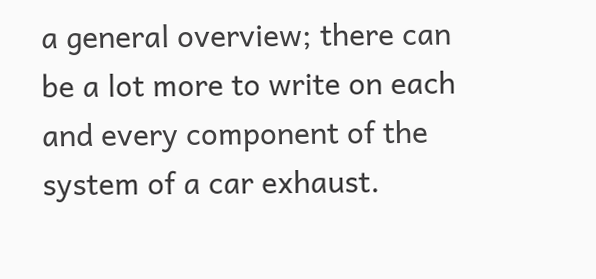a general overview; there can be a lot more to write on each and every component of the system of a car exhaust.